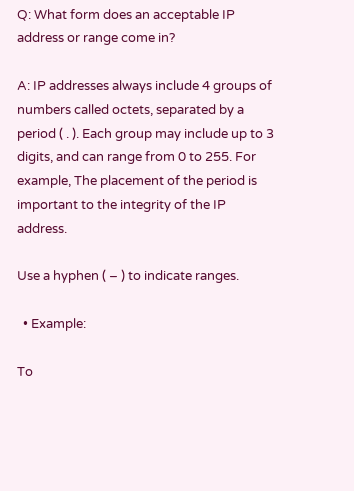Q: What form does an acceptable IP address or range come in?

A: IP addresses always include 4 groups of numbers called octets, separated by a period ( . ). Each group may include up to 3 digits, and can range from 0 to 255. For example, The placement of the period is important to the integrity of the IP address.

Use a hyphen ( – ) to indicate ranges.

  • Example:

To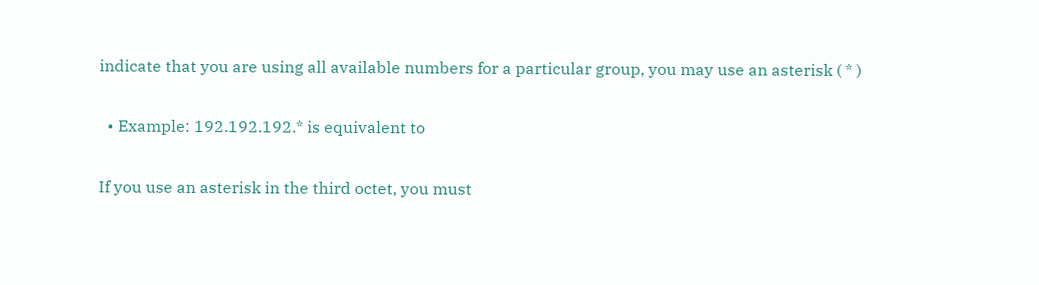indicate that you are using all available numbers for a particular group, you may use an asterisk ( * )

  • Example: 192.192.192.* is equivalent to

If you use an asterisk in the third octet, you must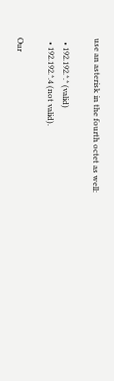use an asterisk in the fourth octet as well:

  • 192.192.*.* (valid)
  • 192.192.*.4 (not valid).

Our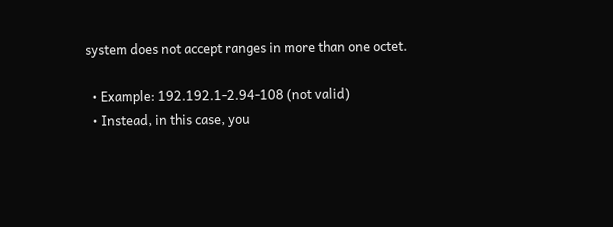system does not accept ranges in more than one octet.

  • Example: 192.192.1-2.94-108 (not valid)
  • Instead, in this case, you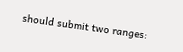should submit two ranges: